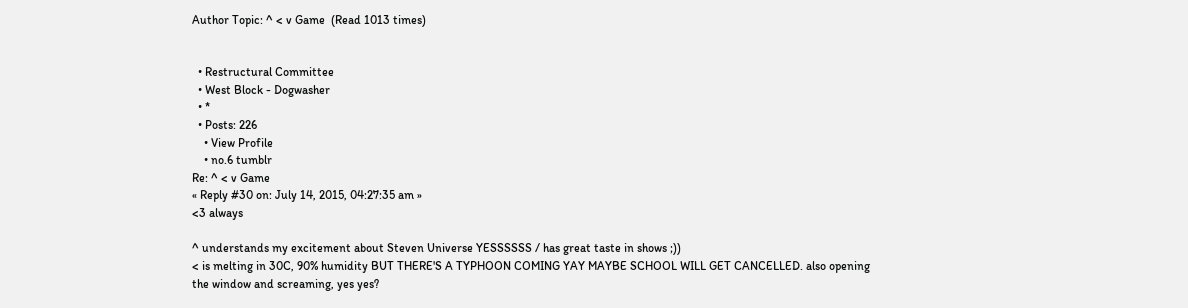Author Topic: ^ < v Game  (Read 1013 times)


  • Restructural Committee
  • West Block - Dogwasher
  • *
  • Posts: 226
    • View Profile
    • no.6 tumblr
Re: ^ < v Game
« Reply #30 on: July 14, 2015, 04:27:35 am »
<3 always

^ understands my excitement about Steven Universe YESSSSSS / has great taste in shows ;))
< is melting in 30C, 90% humidity BUT THERE'S A TYPHOON COMING YAY MAYBE SCHOOL WILL GET CANCELLED. also opening the window and screaming, yes yes?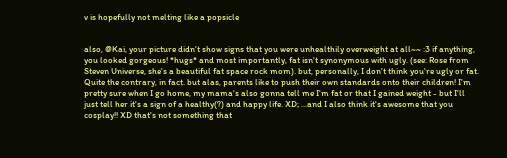v is hopefully not melting like a popsicle


also, @Kai, your picture didn't show signs that you were unhealthily overweight at all~~ :3 if anything, you looked gorgeous! *hugs* and most importantly, fat isn't synonymous with ugly. (see: Rose from Steven Universe, she's a beautiful fat space rock mom). but, personally, I don't think you're ugly or fat. Quite the contrary, in fact. but alas, parents like to push their own standards onto their children! I'm pretty sure when I go home, my mama's also gonna tell me I'm fat or that I gained weight - but I'll just tell her it's a sign of a healthy(?) and happy life. XD; ...and I also think it's awesome that you cosplay!! XD that's not something that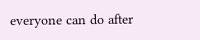everyone can do after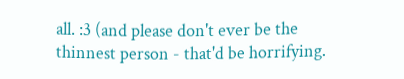all. :3 (and please don't ever be the thinnest person - that'd be horrifying.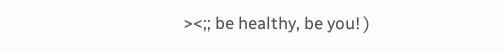><;; be healthy, be you! )